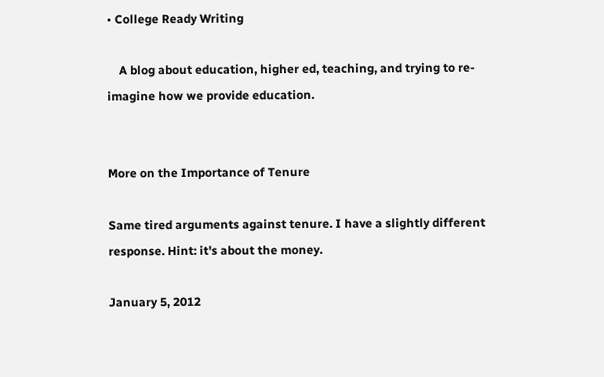• College Ready Writing

    A blog about education, higher ed, teaching, and trying to re-imagine how we provide education.


More on the Importance of Tenure

Same tired arguments against tenure. I have a slightly different response. Hint: it's about the money.

January 5, 2012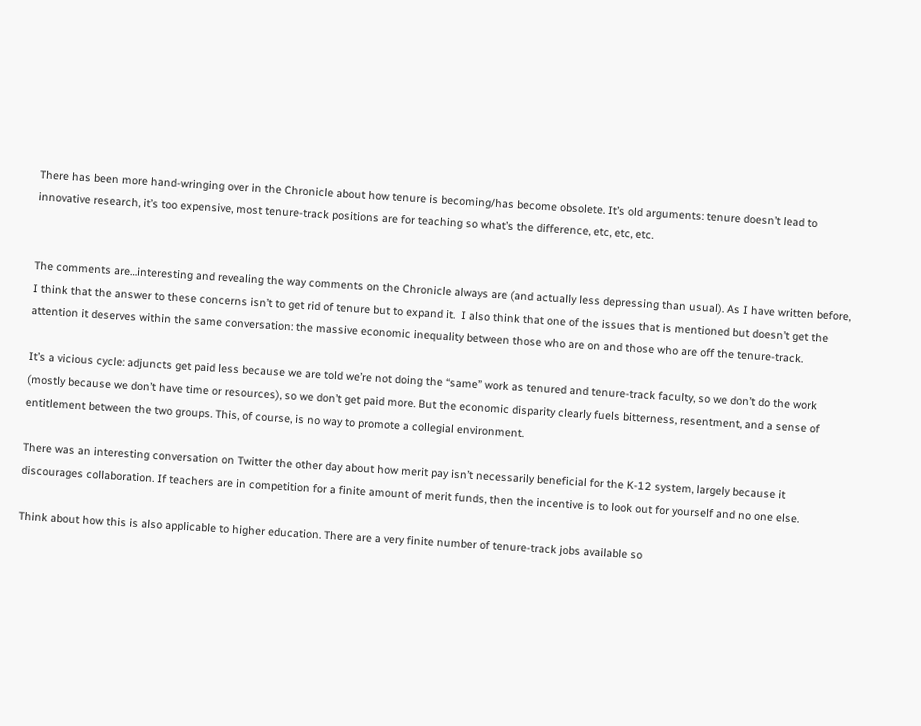There has been more hand-wringing over in the Chronicle about how tenure is becoming/has become obsolete. It’s old arguments: tenure doesn’t lead to innovative research, it’s too expensive, most tenure-track positions are for teaching so what’s the difference, etc, etc, etc.


The comments are…interesting and revealing the way comments on the Chronicle always are (and actually less depressing than usual). As I have written before, I think that the answer to these concerns isn’t to get rid of tenure but to expand it.  I also think that one of the issues that is mentioned but doesn’t get the attention it deserves within the same conversation: the massive economic inequality between those who are on and those who are off the tenure-track.

It’s a vicious cycle: adjuncts get paid less because we are told we’re not doing the “same” work as tenured and tenure-track faculty, so we don’t do the work (mostly because we don’t have time or resources), so we don’t get paid more. But the economic disparity clearly fuels bitterness, resentment, and a sense of entitlement between the two groups. This, of course, is no way to promote a collegial environment.

There was an interesting conversation on Twitter the other day about how merit pay isn’t necessarily beneficial for the K-12 system, largely because it discourages collaboration. If teachers are in competition for a finite amount of merit funds, then the incentive is to look out for yourself and no one else.

Think about how this is also applicable to higher education. There are a very finite number of tenure-track jobs available so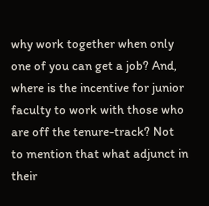why work together when only one of you can get a job? And, where is the incentive for junior faculty to work with those who are off the tenure-track? Not to mention that what adjunct in their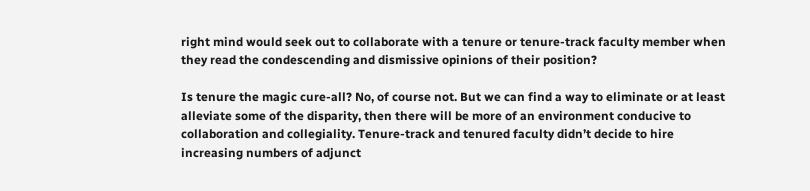right mind would seek out to collaborate with a tenure or tenure-track faculty member when they read the condescending and dismissive opinions of their position?

Is tenure the magic cure-all? No, of course not. But we can find a way to eliminate or at least alleviate some of the disparity, then there will be more of an environment conducive to collaboration and collegiality. Tenure-track and tenured faculty didn’t decide to hire increasing numbers of adjunct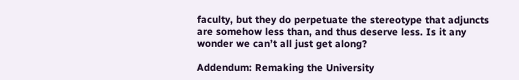faculty, but they do perpetuate the stereotype that adjuncts are somehow less than, and thus deserve less. Is it any wonder we can’t all just get along?

Addendum: Remaking the University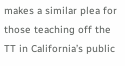makes a similar plea for those teaching off the TT in California’s public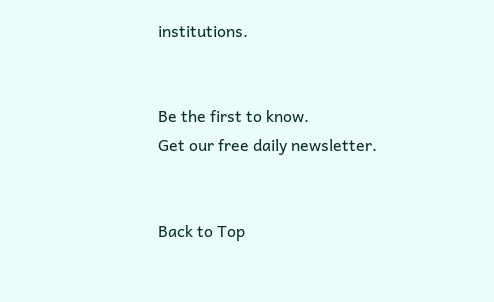institutions.


Be the first to know.
Get our free daily newsletter.


Back to Top